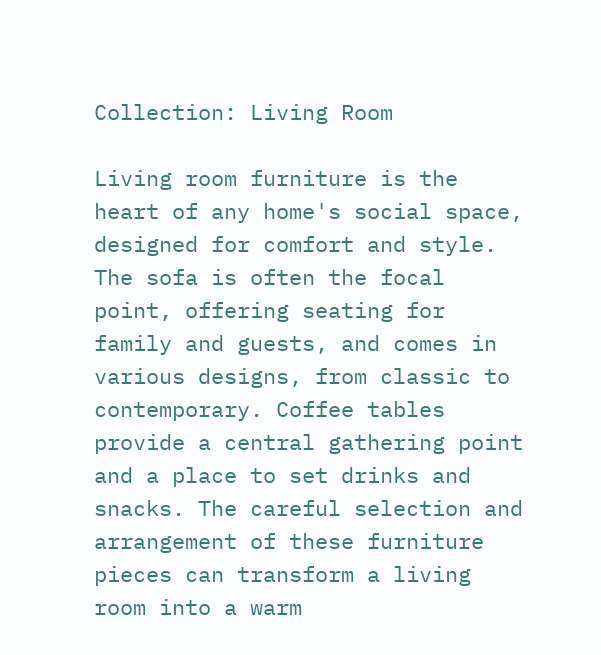Collection: Living Room

Living room furniture is the heart of any home's social space, designed for comfort and style. The sofa is often the focal point, offering seating for family and guests, and comes in various designs, from classic to contemporary. Coffee tables provide a central gathering point and a place to set drinks and snacks. The careful selection and arrangement of these furniture pieces can transform a living room into a warm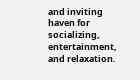and inviting haven for socializing, entertainment, and relaxation.